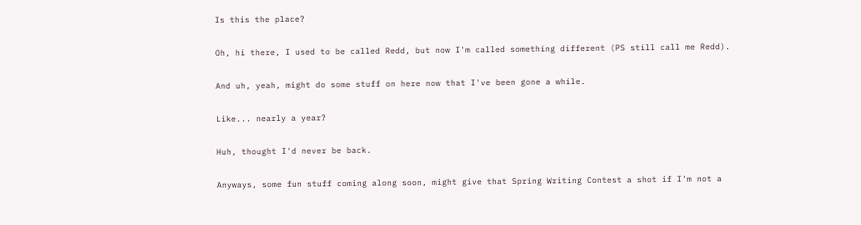Is this the place?

Oh, hi there, I used to be called Redd, but now I'm called something different (PS still call me Redd).

And uh, yeah, might do some stuff on here now that I've been gone a while.

Like... nearly a year?

Huh, thought I'd never be back.

Anyways, some fun stuff coming along soon, might give that Spring Writing Contest a shot if I'm not a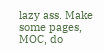lazy ass. Make some pages, MOC, do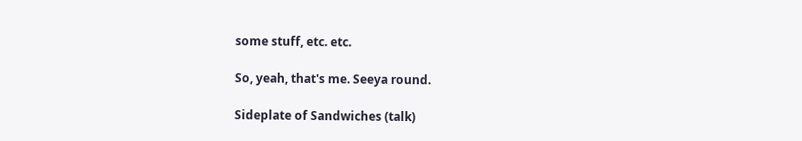some stuff, etc. etc.

So, yeah, that's me. Seeya round.

Sideplate of Sandwiches (talk)